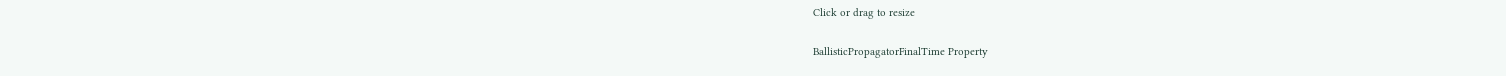Click or drag to resize

BallisticPropagatorFinalTime Property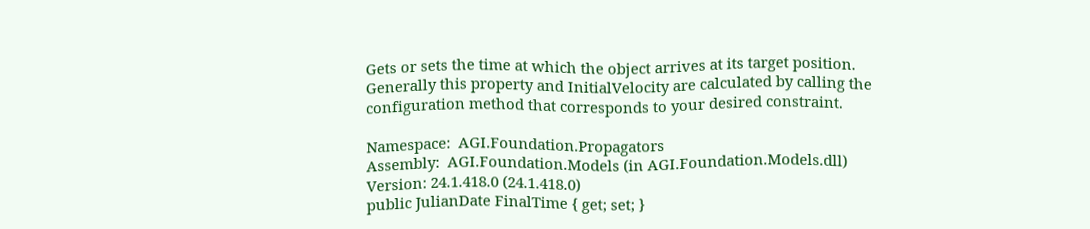Gets or sets the time at which the object arrives at its target position. Generally this property and InitialVelocity are calculated by calling the configuration method that corresponds to your desired constraint.

Namespace:  AGI.Foundation.Propagators
Assembly:  AGI.Foundation.Models (in AGI.Foundation.Models.dll) Version: 24.1.418.0 (24.1.418.0)
public JulianDate FinalTime { get; set; }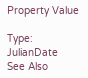Property Value

Type: JulianDate
See Also